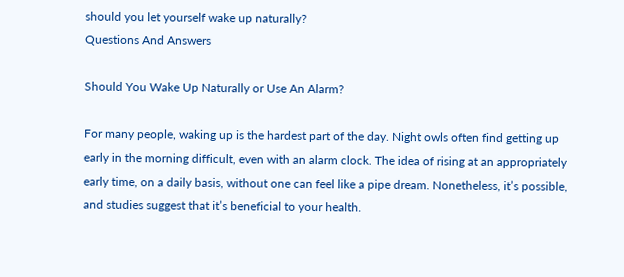should you let yourself wake up naturally?
Questions And Answers

Should You Wake Up Naturally or Use An Alarm?

For many people, waking up is the hardest part of the day. Night owls often find getting up early in the morning difficult, even with an alarm clock. The idea of rising at an appropriately early time, on a daily basis, without one can feel like a pipe dream. Nonetheless, it’s possible, and studies suggest that it’s beneficial to your health.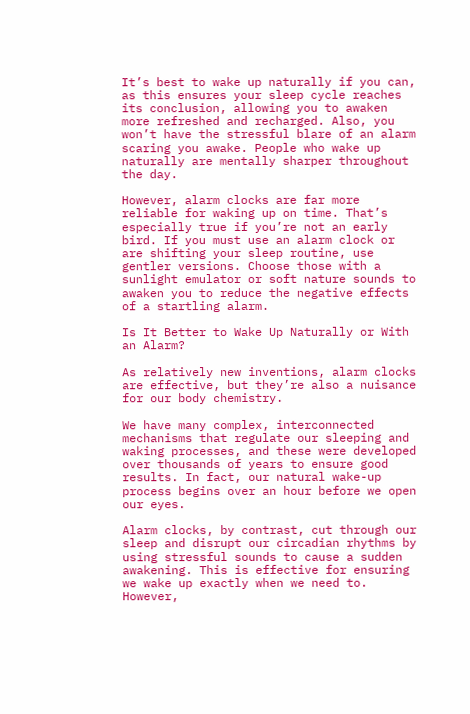It’s best to wake up naturally if you can, as this ensures your sleep cycle reaches its conclusion, allowing you to awaken more refreshed and recharged. Also, you won’t have the stressful blare of an alarm scaring you awake. People who wake up naturally are mentally sharper throughout the day.

However, alarm clocks are far more reliable for waking up on time. That’s especially true if you’re not an early bird. If you must use an alarm clock or are shifting your sleep routine, use gentler versions. Choose those with a sunlight emulator or soft nature sounds to awaken you to reduce the negative effects of a startling alarm.

Is It Better to Wake Up Naturally or With an Alarm?

As relatively new inventions, alarm clocks are effective, but they’re also a nuisance for our body chemistry.

We have many complex, interconnected mechanisms that regulate our sleeping and waking processes, and these were developed over thousands of years to ensure good results. In fact, our natural wake-up process begins over an hour before we open our eyes.

Alarm clocks, by contrast, cut through our sleep and disrupt our circadian rhythms by using stressful sounds to cause a sudden awakening. This is effective for ensuring we wake up exactly when we need to. However,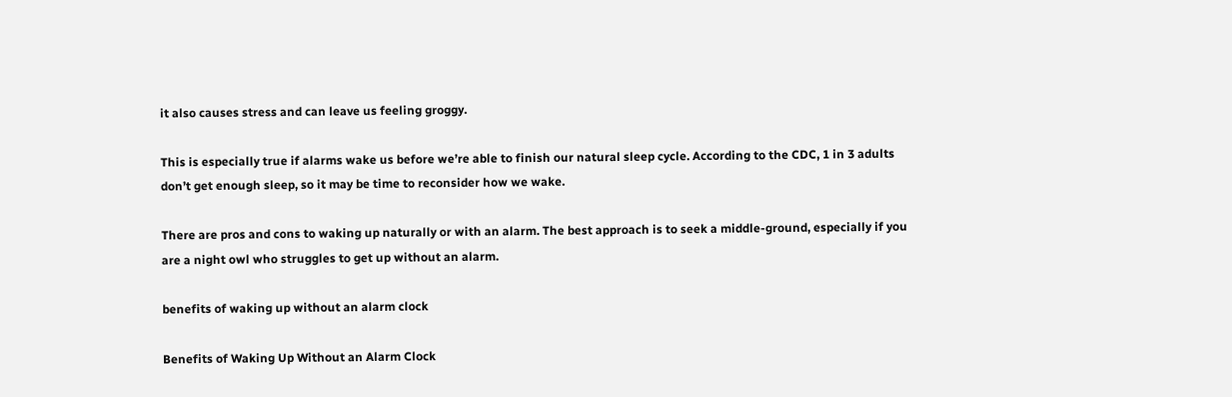it also causes stress and can leave us feeling groggy.

This is especially true if alarms wake us before we’re able to finish our natural sleep cycle. According to the CDC, 1 in 3 adults don’t get enough sleep, so it may be time to reconsider how we wake.

There are pros and cons to waking up naturally or with an alarm. The best approach is to seek a middle-ground, especially if you are a night owl who struggles to get up without an alarm.

benefits of waking up without an alarm clock

Benefits of Waking Up Without an Alarm Clock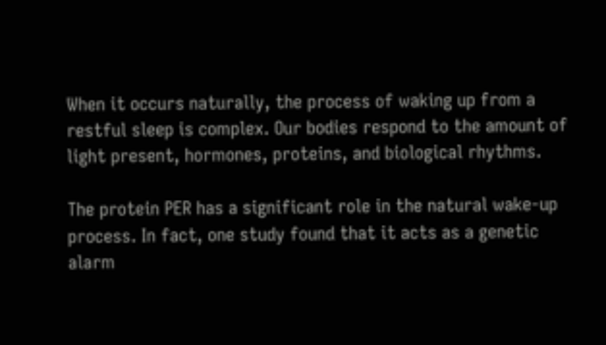When it occurs naturally, the process of waking up from a restful sleep is complex. Our bodies respond to the amount of light present, hormones, proteins, and biological rhythms.

The protein PER has a significant role in the natural wake-up process. In fact, one study found that it acts as a genetic alarm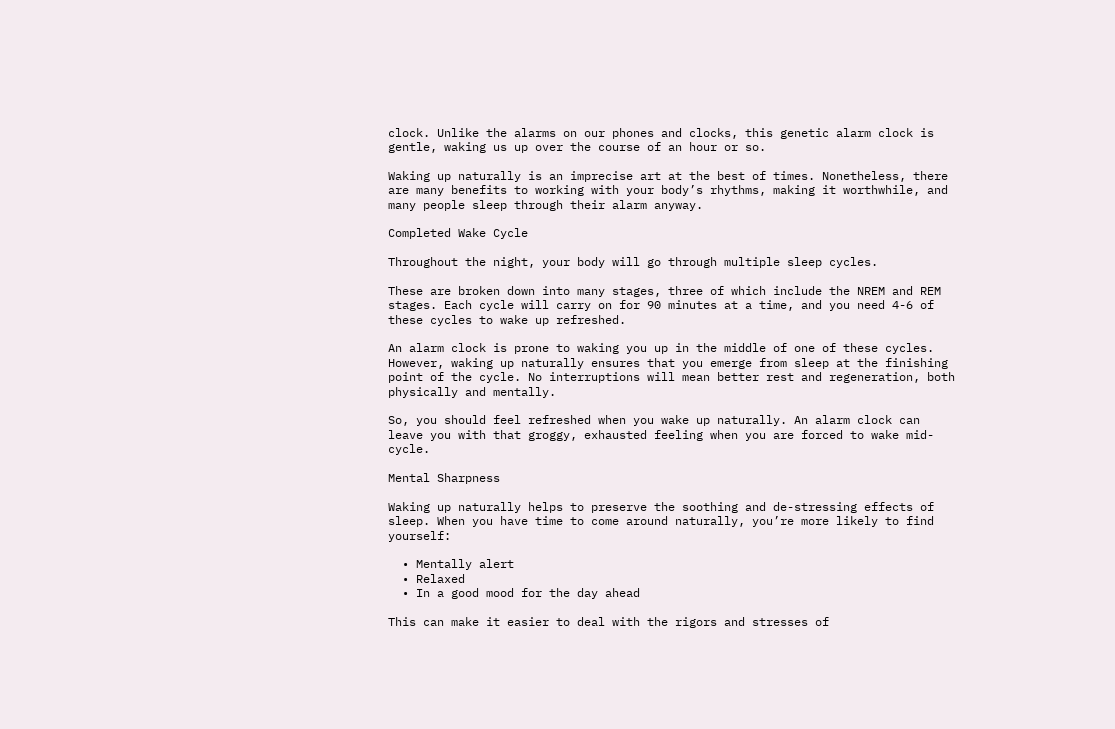clock. Unlike the alarms on our phones and clocks, this genetic alarm clock is gentle, waking us up over the course of an hour or so.

Waking up naturally is an imprecise art at the best of times. Nonetheless, there are many benefits to working with your body’s rhythms, making it worthwhile, and many people sleep through their alarm anyway.

Completed Wake Cycle

Throughout the night, your body will go through multiple sleep cycles.

These are broken down into many stages, three of which include the NREM and REM stages. Each cycle will carry on for 90 minutes at a time, and you need 4-6 of these cycles to wake up refreshed.

An alarm clock is prone to waking you up in the middle of one of these cycles. However, waking up naturally ensures that you emerge from sleep at the finishing point of the cycle. No interruptions will mean better rest and regeneration, both physically and mentally.

So, you should feel refreshed when you wake up naturally. An alarm clock can leave you with that groggy, exhausted feeling when you are forced to wake mid-cycle.

Mental Sharpness

Waking up naturally helps to preserve the soothing and de-stressing effects of sleep. When you have time to come around naturally, you’re more likely to find yourself:

  • Mentally alert
  • Relaxed
  • In a good mood for the day ahead

This can make it easier to deal with the rigors and stresses of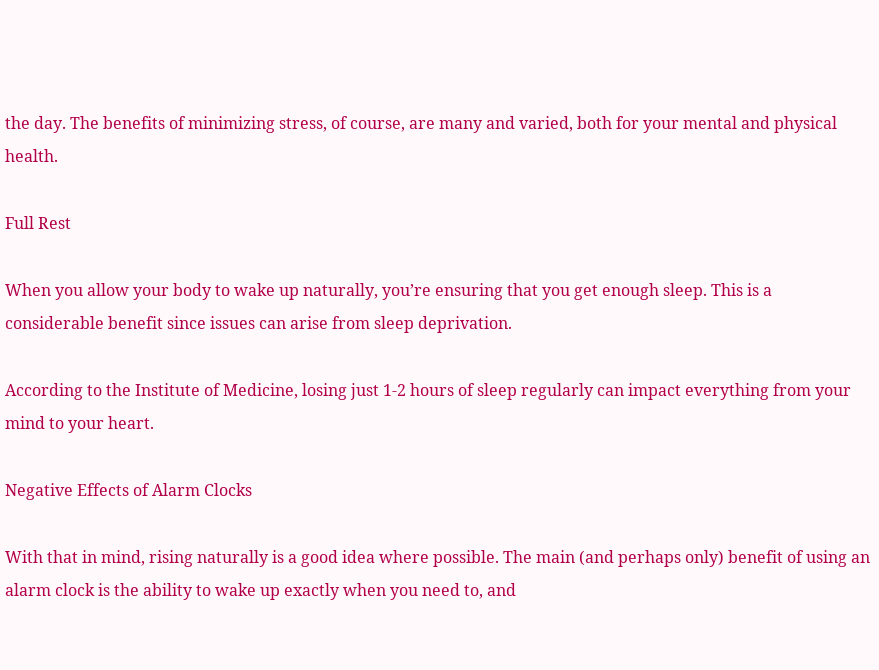the day. The benefits of minimizing stress, of course, are many and varied, both for your mental and physical health.

Full Rest

When you allow your body to wake up naturally, you’re ensuring that you get enough sleep. This is a considerable benefit since issues can arise from sleep deprivation.

According to the Institute of Medicine, losing just 1-2 hours of sleep regularly can impact everything from your mind to your heart.

Negative Effects of Alarm Clocks

With that in mind, rising naturally is a good idea where possible. The main (and perhaps only) benefit of using an alarm clock is the ability to wake up exactly when you need to, and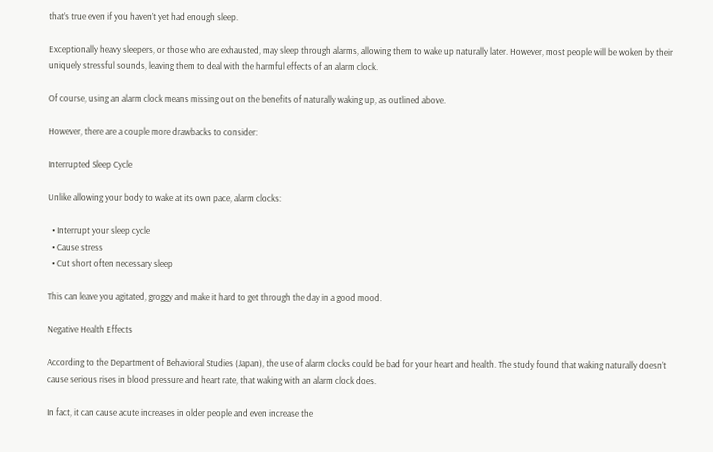that’s true even if you haven’t yet had enough sleep.

Exceptionally heavy sleepers, or those who are exhausted, may sleep through alarms, allowing them to wake up naturally later. However, most people will be woken by their uniquely stressful sounds, leaving them to deal with the harmful effects of an alarm clock.

Of course, using an alarm clock means missing out on the benefits of naturally waking up, as outlined above.

However, there are a couple more drawbacks to consider:

Interrupted Sleep Cycle

Unlike allowing your body to wake at its own pace, alarm clocks:

  • Interrupt your sleep cycle
  • Cause stress
  • Cut short often necessary sleep

This can leave you agitated, groggy and make it hard to get through the day in a good mood.

Negative Health Effects

According to the Department of Behavioral Studies (Japan), the use of alarm clocks could be bad for your heart and health. The study found that waking naturally doesn’t cause serious rises in blood pressure and heart rate, that waking with an alarm clock does.

In fact, it can cause acute increases in older people and even increase the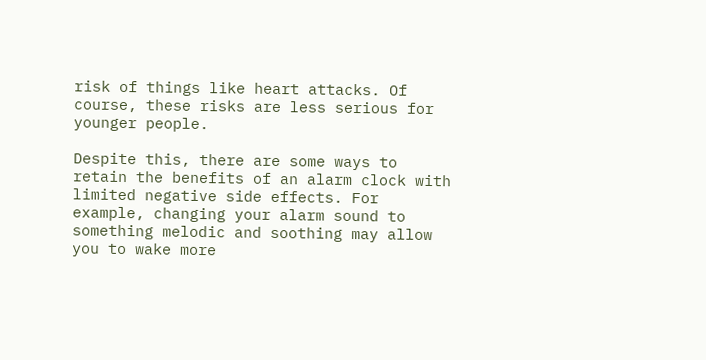risk of things like heart attacks. Of course, these risks are less serious for younger people.

Despite this, there are some ways to retain the benefits of an alarm clock with limited negative side effects. For example, changing your alarm sound to something melodic and soothing may allow you to wake more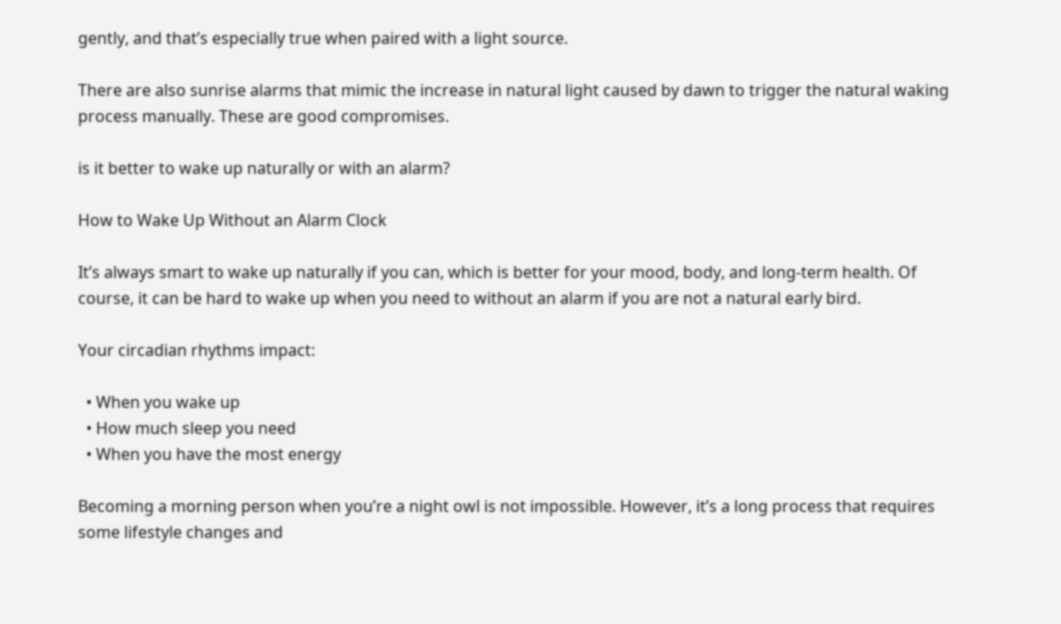gently, and that’s especially true when paired with a light source.

There are also sunrise alarms that mimic the increase in natural light caused by dawn to trigger the natural waking process manually. These are good compromises.

is it better to wake up naturally or with an alarm?

How to Wake Up Without an Alarm Clock

It’s always smart to wake up naturally if you can, which is better for your mood, body, and long-term health. Of course, it can be hard to wake up when you need to without an alarm if you are not a natural early bird.

Your circadian rhythms impact:

  • When you wake up
  • How much sleep you need
  • When you have the most energy

Becoming a morning person when you’re a night owl is not impossible. However, it’s a long process that requires some lifestyle changes and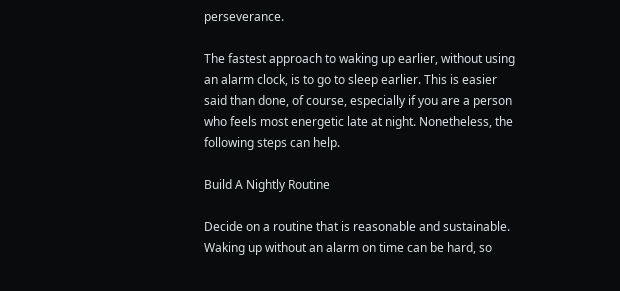perseverance.

The fastest approach to waking up earlier, without using an alarm clock, is to go to sleep earlier. This is easier said than done, of course, especially if you are a person who feels most energetic late at night. Nonetheless, the following steps can help.

Build A Nightly Routine

Decide on a routine that is reasonable and sustainable. Waking up without an alarm on time can be hard, so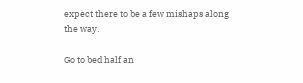expect there to be a few mishaps along the way.

Go to bed half an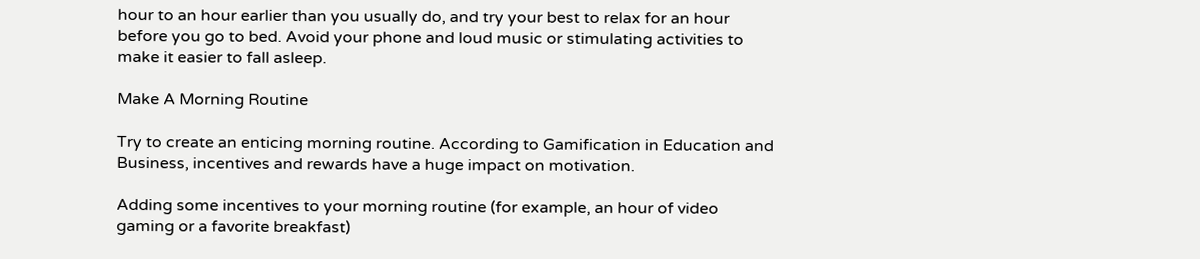hour to an hour earlier than you usually do, and try your best to relax for an hour before you go to bed. Avoid your phone and loud music or stimulating activities to make it easier to fall asleep.

Make A Morning Routine

Try to create an enticing morning routine. According to Gamification in Education and Business, incentives and rewards have a huge impact on motivation.

Adding some incentives to your morning routine (for example, an hour of video gaming or a favorite breakfast)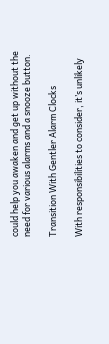could help you awaken and get up without the need for various alarms and a snooze button.

Transition With Gentler Alarm Clocks

With responsibilities to consider, it’s unlikely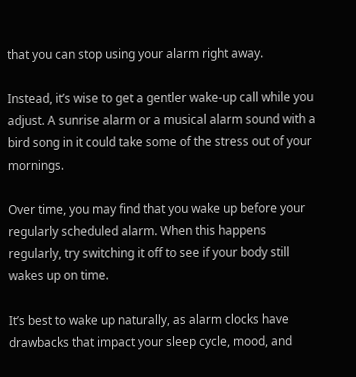that you can stop using your alarm right away.

Instead, it’s wise to get a gentler wake-up call while you adjust. A sunrise alarm or a musical alarm sound with a bird song in it could take some of the stress out of your mornings.

Over time, you may find that you wake up before your regularly scheduled alarm. When this happens regularly, try switching it off to see if your body still wakes up on time.

It’s best to wake up naturally, as alarm clocks have drawbacks that impact your sleep cycle, mood, and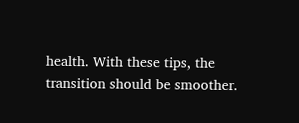health. With these tips, the transition should be smoother.